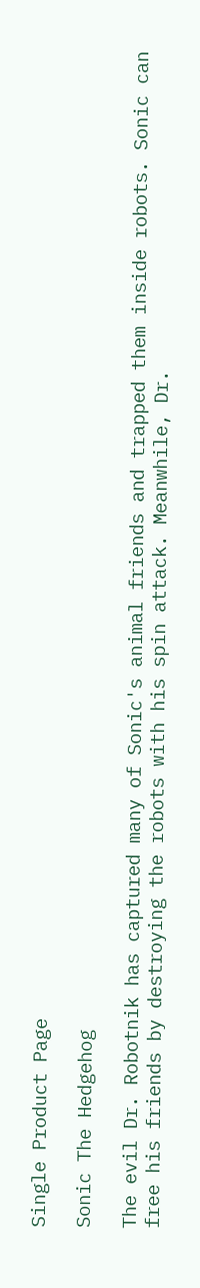Single Product Page

Sonic The Hedgehog

The evil Dr. Robotnik has captured many of Sonic's animal friends and trapped them inside robots. Sonic can free his friends by destroying the robots with his spin attack. Meanwhile, Dr.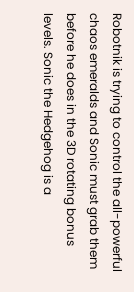Robotnik is trying to control the all-powerful chaos emeralds and Sonic must grab them before he does in the 3D rotating bonus levels. Sonic the Hedgehog is a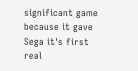significant game because it gave Sega it's first real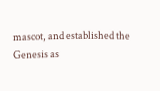mascot, and established the Genesis as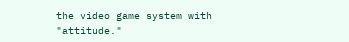the video game system with "attitude."